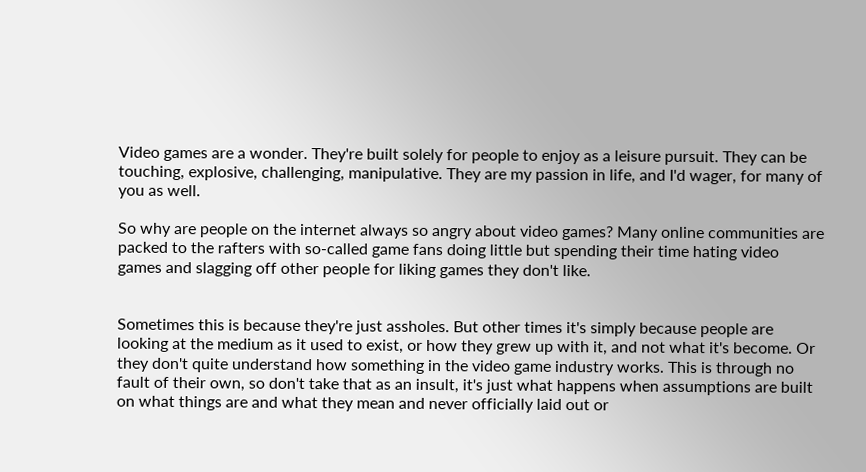Video games are a wonder. They're built solely for people to enjoy as a leisure pursuit. They can be touching, explosive, challenging, manipulative. They are my passion in life, and I'd wager, for many of you as well.

So why are people on the internet always so angry about video games? Many online communities are packed to the rafters with so-called game fans doing little but spending their time hating video games and slagging off other people for liking games they don't like.


Sometimes this is because they're just assholes. But other times it's simply because people are looking at the medium as it used to exist, or how they grew up with it, and not what it's become. Or they don't quite understand how something in the video game industry works. This is through no fault of their own, so don't take that as an insult, it's just what happens when assumptions are built on what things are and what they mean and never officially laid out or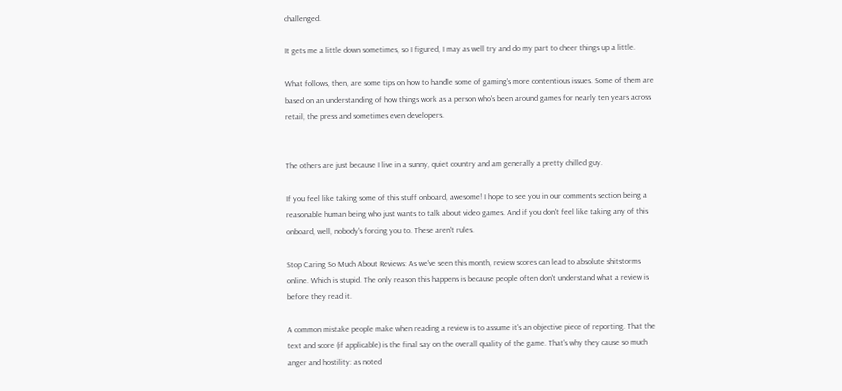challenged.

It gets me a little down sometimes, so I figured, I may as well try and do my part to cheer things up a little.

What follows, then, are some tips on how to handle some of gaming's more contentious issues. Some of them are based on an understanding of how things work as a person who's been around games for nearly ten years across retail, the press and sometimes even developers.


The others are just because I live in a sunny, quiet country and am generally a pretty chilled guy.

If you feel like taking some of this stuff onboard, awesome! I hope to see you in our comments section being a reasonable human being who just wants to talk about video games. And if you don't feel like taking any of this onboard, well, nobody's forcing you to. These aren't rules.

Stop Caring So Much About Reviews: As we've seen this month, review scores can lead to absolute shitstorms online. Which is stupid. The only reason this happens is because people often don't understand what a review is before they read it.

A common mistake people make when reading a review is to assume it's an objective piece of reporting. That the text and score (if applicable) is the final say on the overall quality of the game. That's why they cause so much anger and hostility: as noted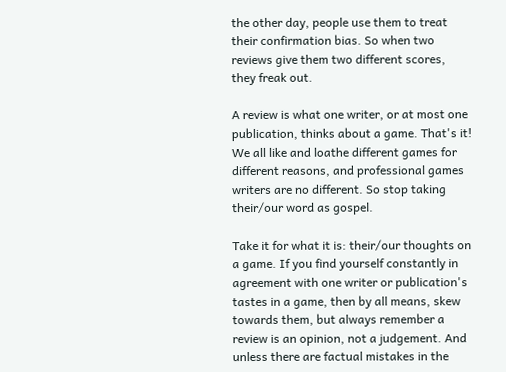the other day, people use them to treat their confirmation bias. So when two reviews give them two different scores, they freak out.

A review is what one writer, or at most one publication, thinks about a game. That's it! We all like and loathe different games for different reasons, and professional games writers are no different. So stop taking their/our word as gospel.

Take it for what it is: their/our thoughts on a game. If you find yourself constantly in agreement with one writer or publication's tastes in a game, then by all means, skew towards them, but always remember a review is an opinion, not a judgement. And unless there are factual mistakes in the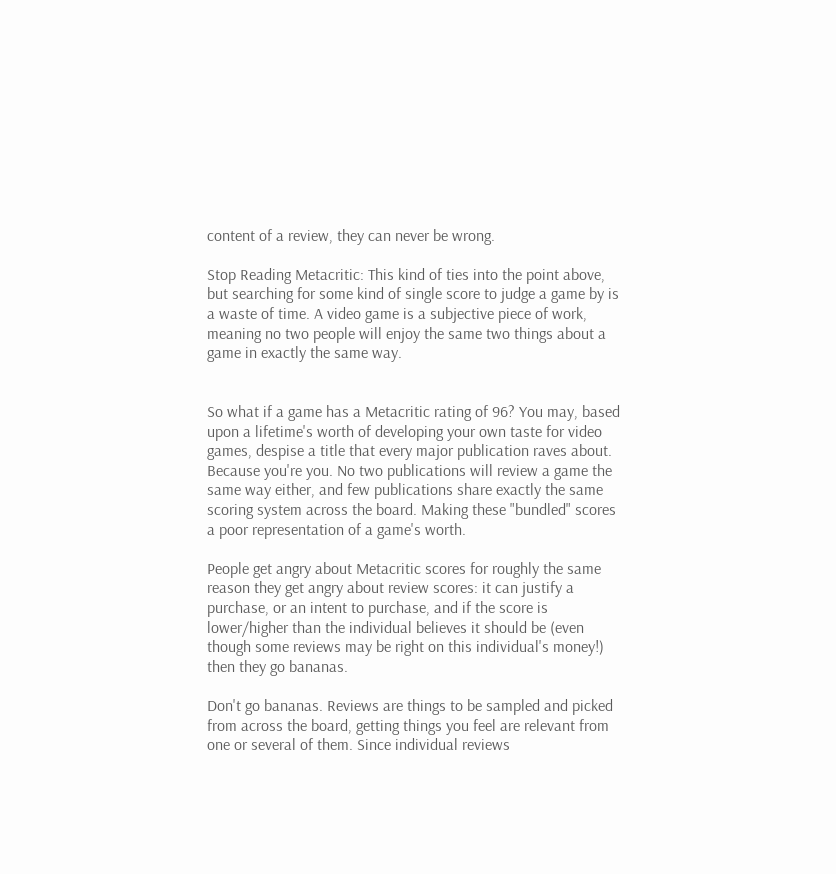content of a review, they can never be wrong.

Stop Reading Metacritic: This kind of ties into the point above, but searching for some kind of single score to judge a game by is a waste of time. A video game is a subjective piece of work, meaning no two people will enjoy the same two things about a game in exactly the same way.


So what if a game has a Metacritic rating of 96? You may, based upon a lifetime's worth of developing your own taste for video games, despise a title that every major publication raves about. Because you're you. No two publications will review a game the same way either, and few publications share exactly the same scoring system across the board. Making these "bundled" scores a poor representation of a game's worth.

People get angry about Metacritic scores for roughly the same reason they get angry about review scores: it can justify a purchase, or an intent to purchase, and if the score is lower/higher than the individual believes it should be (even though some reviews may be right on this individual's money!) then they go bananas.

Don't go bananas. Reviews are things to be sampled and picked from across the board, getting things you feel are relevant from one or several of them. Since individual reviews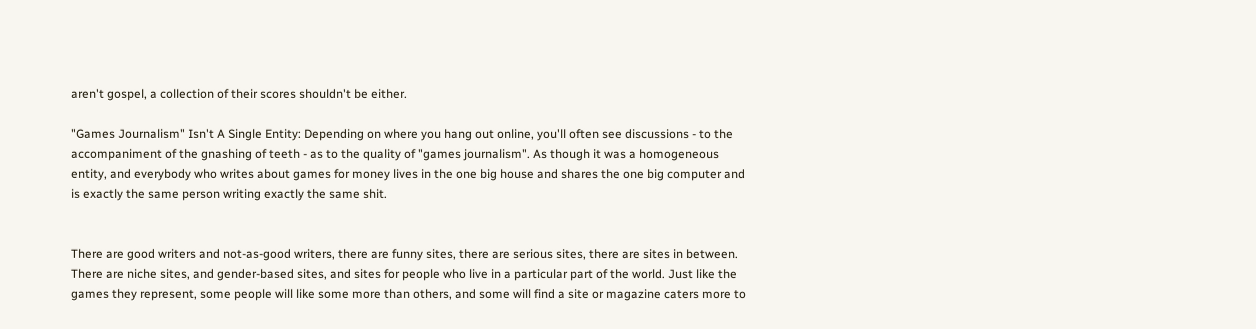aren't gospel, a collection of their scores shouldn't be either.

"Games Journalism" Isn't A Single Entity: Depending on where you hang out online, you'll often see discussions - to the accompaniment of the gnashing of teeth - as to the quality of "games journalism". As though it was a homogeneous entity, and everybody who writes about games for money lives in the one big house and shares the one big computer and is exactly the same person writing exactly the same shit.


There are good writers and not-as-good writers, there are funny sites, there are serious sites, there are sites in between. There are niche sites, and gender-based sites, and sites for people who live in a particular part of the world. Just like the games they represent, some people will like some more than others, and some will find a site or magazine caters more to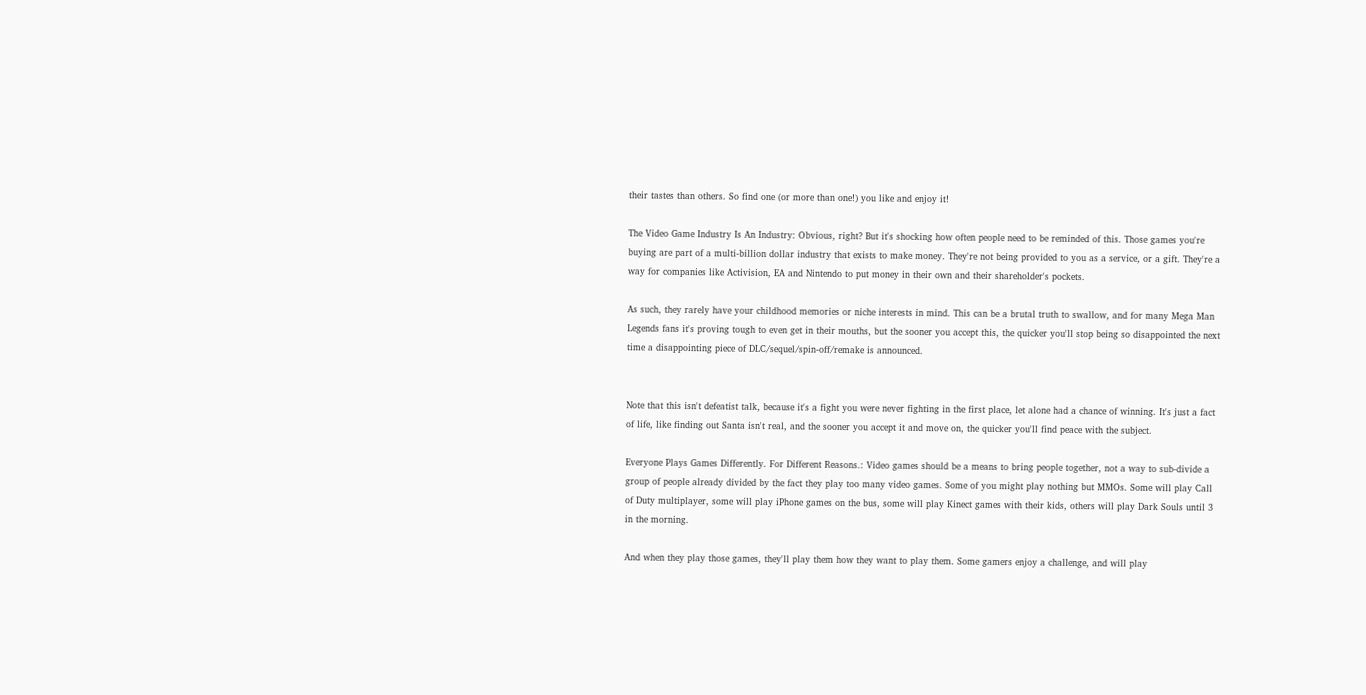their tastes than others. So find one (or more than one!) you like and enjoy it!

The Video Game Industry Is An Industry: Obvious, right? But it's shocking how often people need to be reminded of this. Those games you're buying are part of a multi-billion dollar industry that exists to make money. They're not being provided to you as a service, or a gift. They're a way for companies like Activision, EA and Nintendo to put money in their own and their shareholder's pockets.

As such, they rarely have your childhood memories or niche interests in mind. This can be a brutal truth to swallow, and for many Mega Man Legends fans it's proving tough to even get in their mouths, but the sooner you accept this, the quicker you'll stop being so disappointed the next time a disappointing piece of DLC/sequel/spin-off/remake is announced.


Note that this isn't defeatist talk, because it's a fight you were never fighting in the first place, let alone had a chance of winning. It's just a fact of life, like finding out Santa isn't real, and the sooner you accept it and move on, the quicker you'll find peace with the subject.

Everyone Plays Games Differently. For Different Reasons.: Video games should be a means to bring people together, not a way to sub-divide a group of people already divided by the fact they play too many video games. Some of you might play nothing but MMOs. Some will play Call of Duty multiplayer, some will play iPhone games on the bus, some will play Kinect games with their kids, others will play Dark Souls until 3 in the morning.

And when they play those games, they'll play them how they want to play them. Some gamers enjoy a challenge, and will play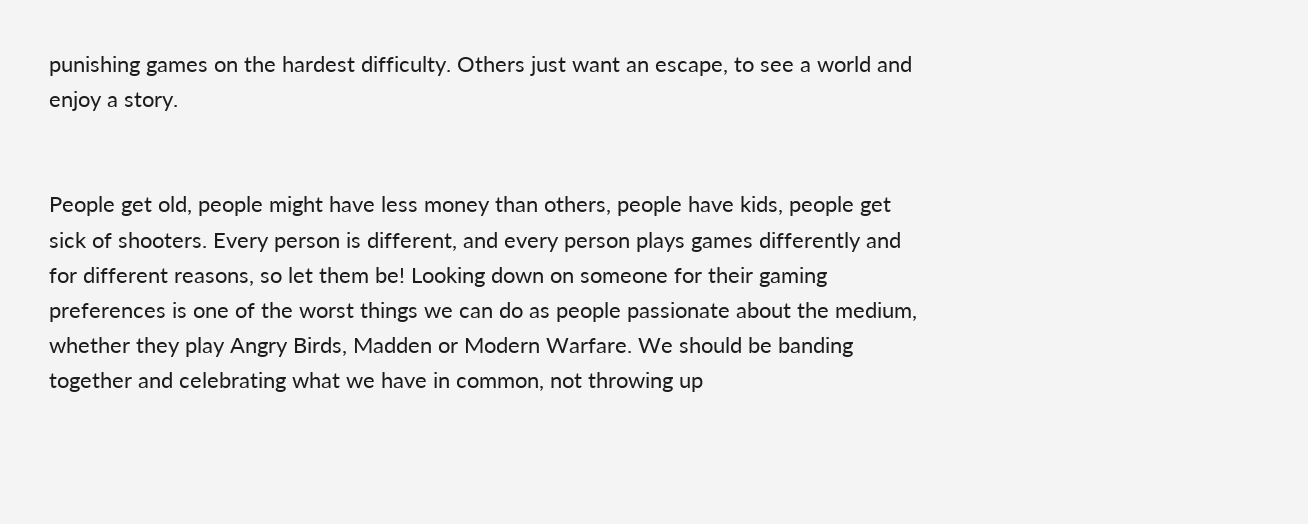punishing games on the hardest difficulty. Others just want an escape, to see a world and enjoy a story.


People get old, people might have less money than others, people have kids, people get sick of shooters. Every person is different, and every person plays games differently and for different reasons, so let them be! Looking down on someone for their gaming preferences is one of the worst things we can do as people passionate about the medium, whether they play Angry Birds, Madden or Modern Warfare. We should be banding together and celebrating what we have in common, not throwing up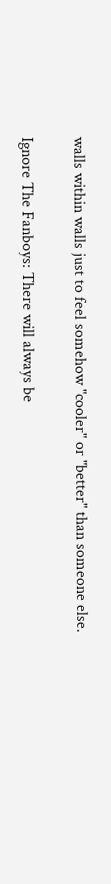walls within walls just to feel somehow "cooler" or "better" than someone else.

Ignore The Fanboys: There will always be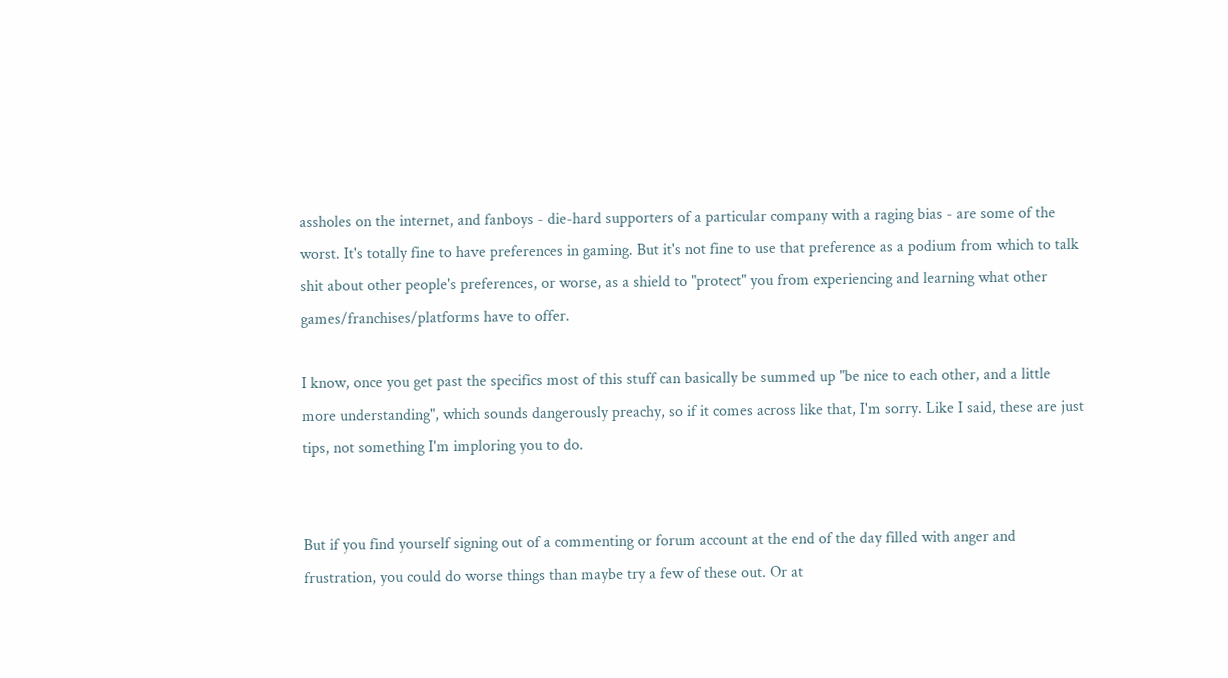assholes on the internet, and fanboys - die-hard supporters of a particular company with a raging bias - are some of the worst. It's totally fine to have preferences in gaming. But it's not fine to use that preference as a podium from which to talk shit about other people's preferences, or worse, as a shield to "protect" you from experiencing and learning what other games/franchises/platforms have to offer.

I know, once you get past the specifics most of this stuff can basically be summed up "be nice to each other, and a little more understanding", which sounds dangerously preachy, so if it comes across like that, I'm sorry. Like I said, these are just tips, not something I'm imploring you to do.


But if you find yourself signing out of a commenting or forum account at the end of the day filled with anger and frustration, you could do worse things than maybe try a few of these out. Or at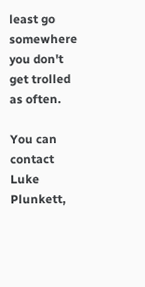least go somewhere you don't get trolled as often.

You can contact Luke Plunkett,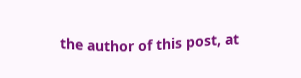the author of this post, at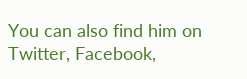You can also find him on Twitter, Facebook,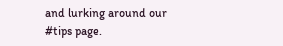and lurking around our #tips page.